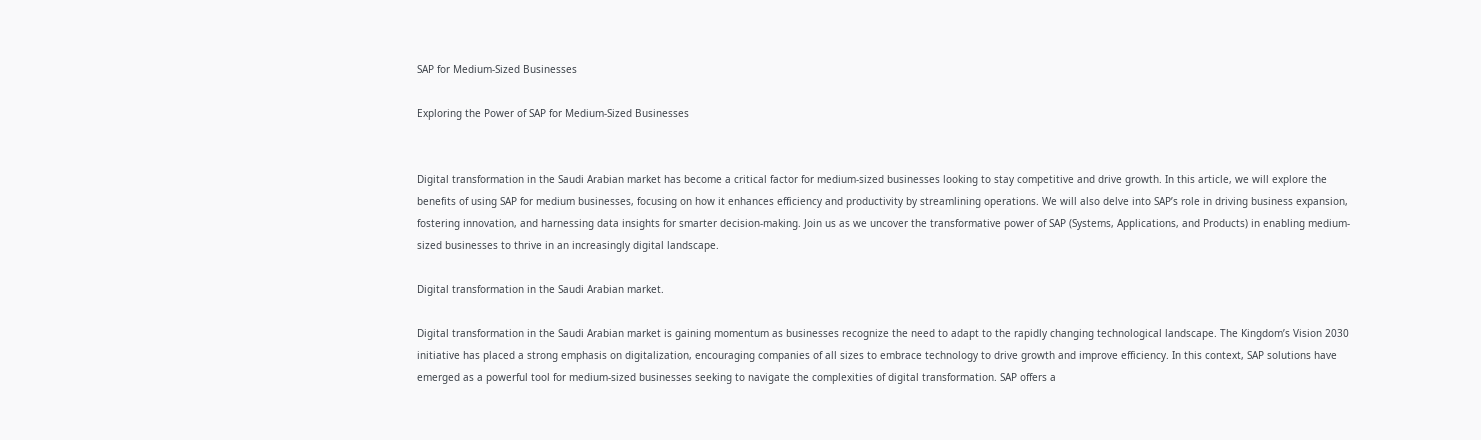SAP for Medium-Sized Businesses

Exploring the Power of SAP for Medium-Sized Businesses


Digital transformation in the Saudi Arabian market has become a critical factor for medium-sized businesses looking to stay competitive and drive growth. In this article, we will explore the benefits of using SAP for medium businesses, focusing on how it enhances efficiency and productivity by streamlining operations. We will also delve into SAP’s role in driving business expansion, fostering innovation, and harnessing data insights for smarter decision-making. Join us as we uncover the transformative power of SAP (Systems, Applications, and Products) in enabling medium-sized businesses to thrive in an increasingly digital landscape.

Digital transformation in the Saudi Arabian market.

Digital transformation in the Saudi Arabian market is gaining momentum as businesses recognize the need to adapt to the rapidly changing technological landscape. The Kingdom’s Vision 2030 initiative has placed a strong emphasis on digitalization, encouraging companies of all sizes to embrace technology to drive growth and improve efficiency. In this context, SAP solutions have emerged as a powerful tool for medium-sized businesses seeking to navigate the complexities of digital transformation. SAP offers a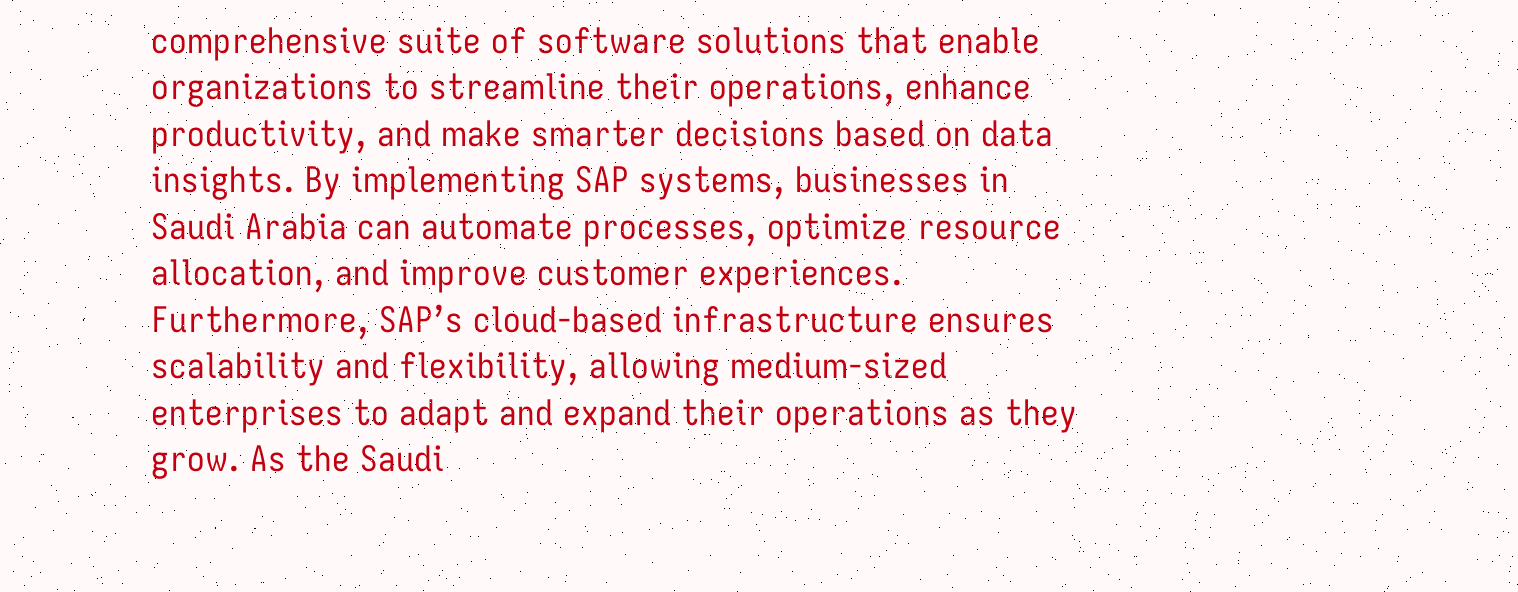comprehensive suite of software solutions that enable organizations to streamline their operations, enhance productivity, and make smarter decisions based on data insights. By implementing SAP systems, businesses in Saudi Arabia can automate processes, optimize resource allocation, and improve customer experiences. Furthermore, SAP’s cloud-based infrastructure ensures scalability and flexibility, allowing medium-sized enterprises to adapt and expand their operations as they grow. As the Saudi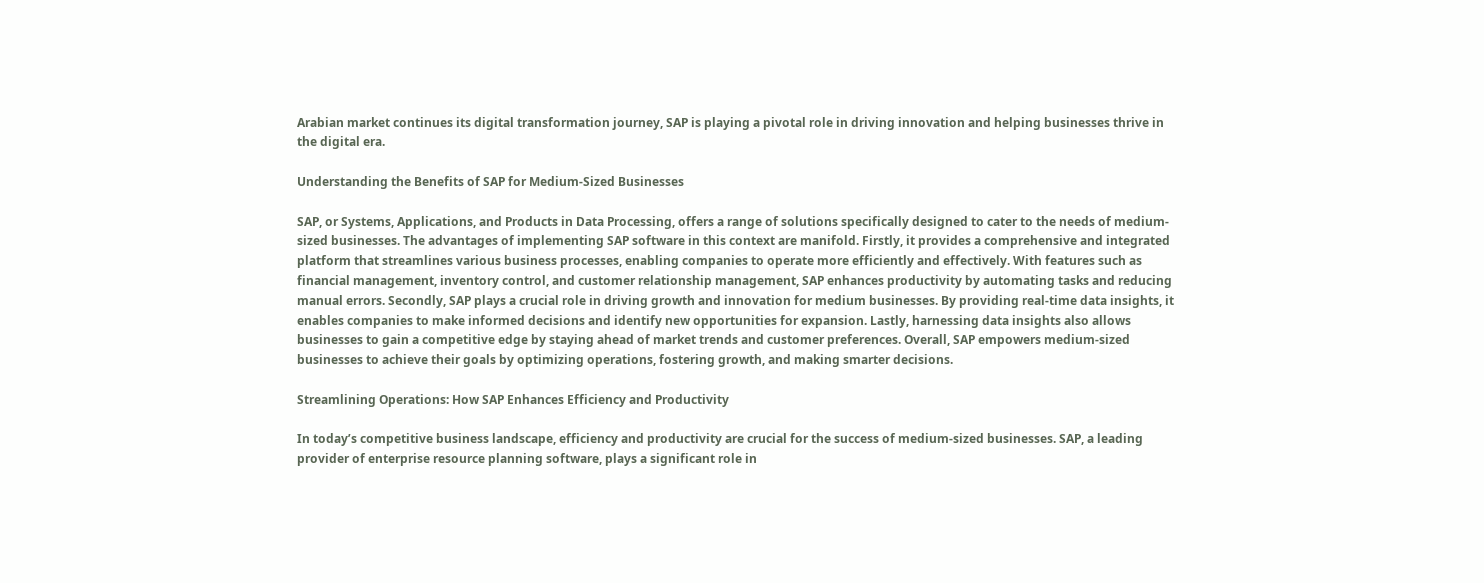Arabian market continues its digital transformation journey, SAP is playing a pivotal role in driving innovation and helping businesses thrive in the digital era.

Understanding the Benefits of SAP for Medium-Sized Businesses

SAP, or Systems, Applications, and Products in Data Processing, offers a range of solutions specifically designed to cater to the needs of medium-sized businesses. The advantages of implementing SAP software in this context are manifold. Firstly, it provides a comprehensive and integrated platform that streamlines various business processes, enabling companies to operate more efficiently and effectively. With features such as financial management, inventory control, and customer relationship management, SAP enhances productivity by automating tasks and reducing manual errors. Secondly, SAP plays a crucial role in driving growth and innovation for medium businesses. By providing real-time data insights, it enables companies to make informed decisions and identify new opportunities for expansion. Lastly, harnessing data insights also allows businesses to gain a competitive edge by staying ahead of market trends and customer preferences. Overall, SAP empowers medium-sized businesses to achieve their goals by optimizing operations, fostering growth, and making smarter decisions.

Streamlining Operations: How SAP Enhances Efficiency and Productivity

In today’s competitive business landscape, efficiency and productivity are crucial for the success of medium-sized businesses. SAP, a leading provider of enterprise resource planning software, plays a significant role in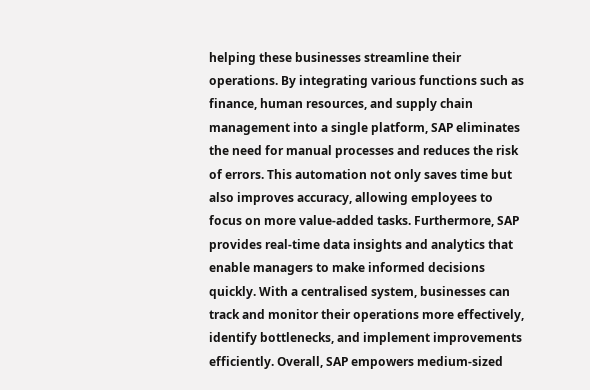helping these businesses streamline their operations. By integrating various functions such as finance, human resources, and supply chain management into a single platform, SAP eliminates the need for manual processes and reduces the risk of errors. This automation not only saves time but also improves accuracy, allowing employees to focus on more value-added tasks. Furthermore, SAP provides real-time data insights and analytics that enable managers to make informed decisions quickly. With a centralised system, businesses can track and monitor their operations more effectively, identify bottlenecks, and implement improvements efficiently. Overall, SAP empowers medium-sized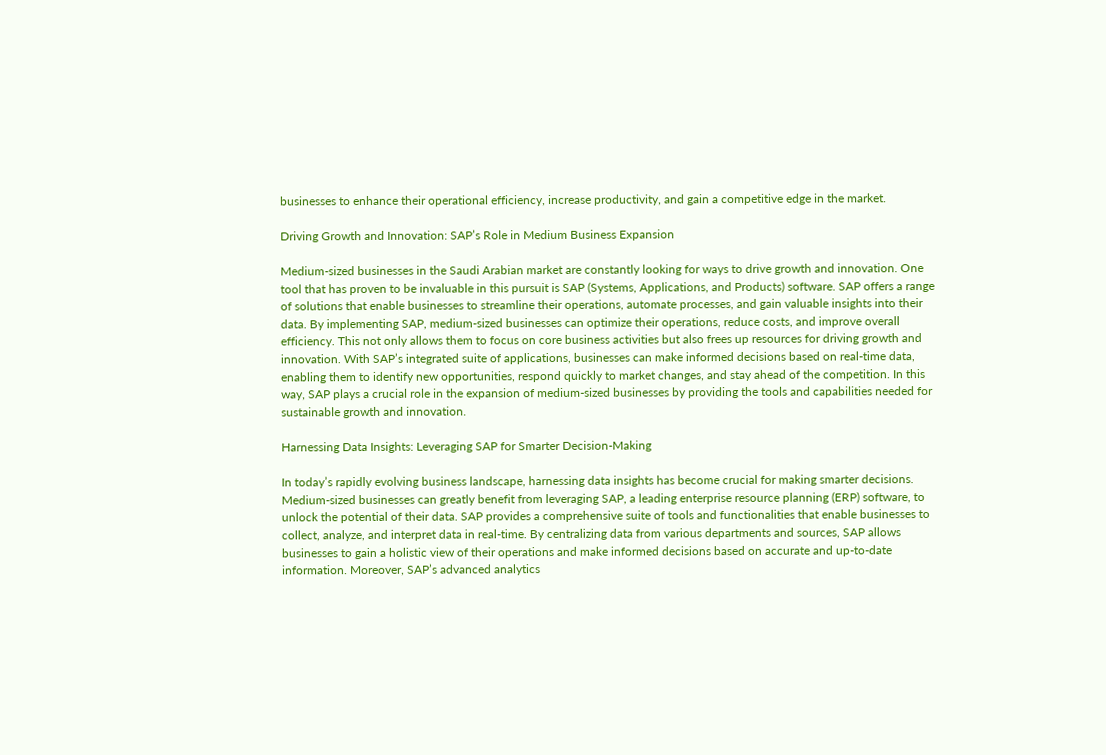businesses to enhance their operational efficiency, increase productivity, and gain a competitive edge in the market.

Driving Growth and Innovation: SAP’s Role in Medium Business Expansion

Medium-sized businesses in the Saudi Arabian market are constantly looking for ways to drive growth and innovation. One tool that has proven to be invaluable in this pursuit is SAP (Systems, Applications, and Products) software. SAP offers a range of solutions that enable businesses to streamline their operations, automate processes, and gain valuable insights into their data. By implementing SAP, medium-sized businesses can optimize their operations, reduce costs, and improve overall efficiency. This not only allows them to focus on core business activities but also frees up resources for driving growth and innovation. With SAP’s integrated suite of applications, businesses can make informed decisions based on real-time data, enabling them to identify new opportunities, respond quickly to market changes, and stay ahead of the competition. In this way, SAP plays a crucial role in the expansion of medium-sized businesses by providing the tools and capabilities needed for sustainable growth and innovation.

Harnessing Data Insights: Leveraging SAP for Smarter Decision-Making

In today’s rapidly evolving business landscape, harnessing data insights has become crucial for making smarter decisions. Medium-sized businesses can greatly benefit from leveraging SAP, a leading enterprise resource planning (ERP) software, to unlock the potential of their data. SAP provides a comprehensive suite of tools and functionalities that enable businesses to collect, analyze, and interpret data in real-time. By centralizing data from various departments and sources, SAP allows businesses to gain a holistic view of their operations and make informed decisions based on accurate and up-to-date information. Moreover, SAP’s advanced analytics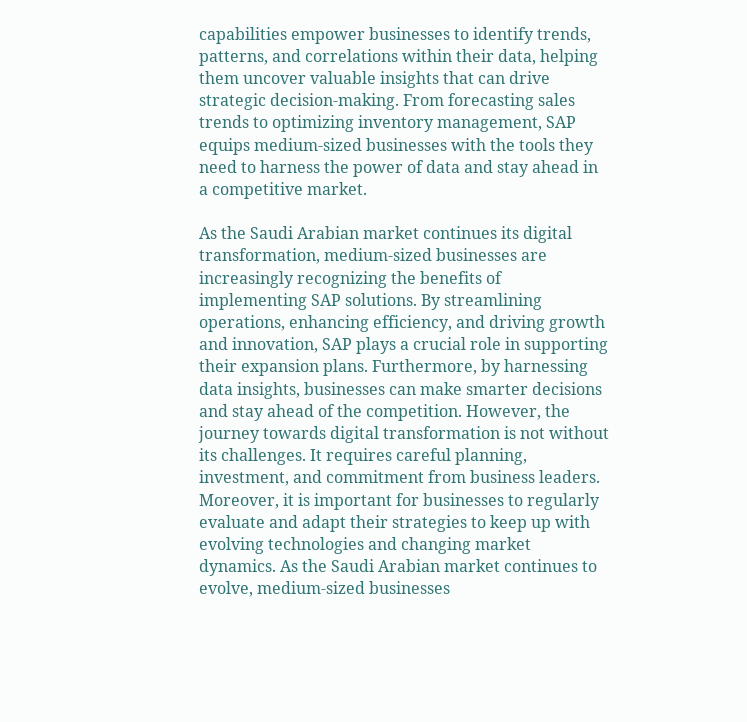capabilities empower businesses to identify trends, patterns, and correlations within their data, helping them uncover valuable insights that can drive strategic decision-making. From forecasting sales trends to optimizing inventory management, SAP equips medium-sized businesses with the tools they need to harness the power of data and stay ahead in a competitive market.

As the Saudi Arabian market continues its digital transformation, medium-sized businesses are increasingly recognizing the benefits of implementing SAP solutions. By streamlining operations, enhancing efficiency, and driving growth and innovation, SAP plays a crucial role in supporting their expansion plans. Furthermore, by harnessing data insights, businesses can make smarter decisions and stay ahead of the competition. However, the journey towards digital transformation is not without its challenges. It requires careful planning, investment, and commitment from business leaders. Moreover, it is important for businesses to regularly evaluate and adapt their strategies to keep up with evolving technologies and changing market dynamics. As the Saudi Arabian market continues to evolve, medium-sized businesses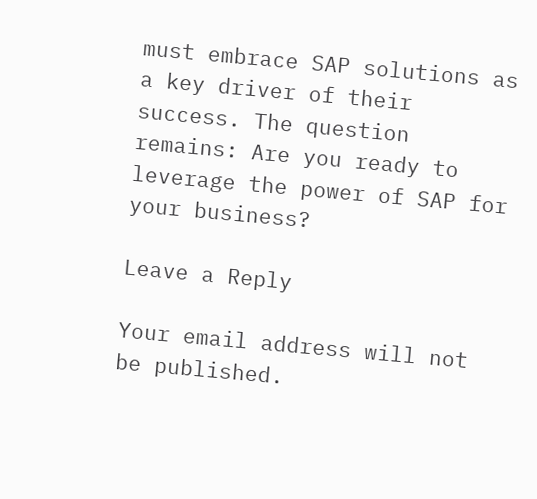must embrace SAP solutions as a key driver of their success. The question remains: Are you ready to leverage the power of SAP for your business?

Leave a Reply

Your email address will not be published.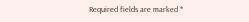Required fields are marked *